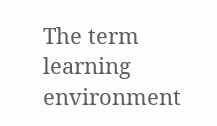The term learning environment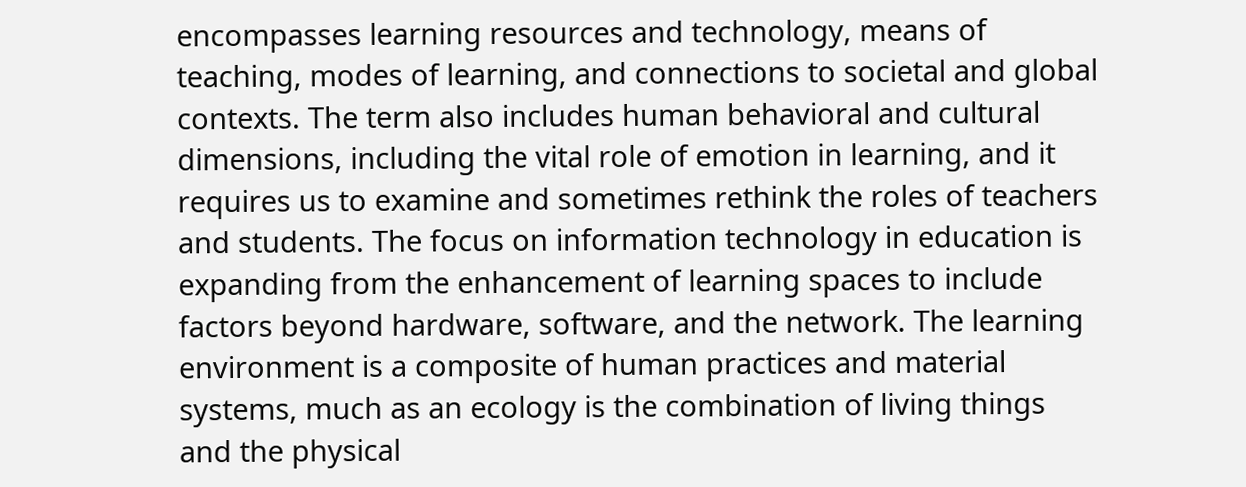encompasses learning resources and technology, means of teaching, modes of learning, and connections to societal and global contexts. The term also includes human behavioral and cultural dimensions, including the vital role of emotion in learning, and it requires us to examine and sometimes rethink the roles of teachers and students. The focus on information technology in education is expanding from the enhancement of learning spaces to include factors beyond hardware, software, and the network. The learning environment is a composite of human practices and material systems, much as an ecology is the combination of living things and the physical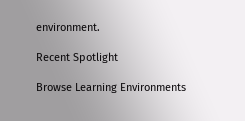environment.

Recent Spotlight

Browse Learning Environments